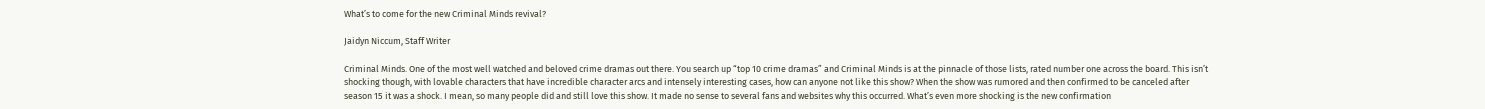What’s to come for the new Criminal Minds revival?

Jaidyn Niccum, Staff Writer

Criminal Minds. One of the most well watched and beloved crime dramas out there. You search up “top 10 crime dramas” and Criminal Minds is at the pinnacle of those lists, rated number one across the board. This isn’t shocking though, with lovable characters that have incredible character arcs and intensely interesting cases, how can anyone not like this show? When the show was rumored and then confirmed to be canceled after season 15 it was a shock. I mean, so many people did and still love this show. It made no sense to several fans and websites why this occurred. What’s even more shocking is the new confirmation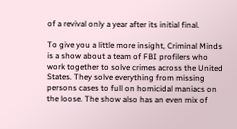of a revival only a year after its initial final.

To give you a little more insight, Criminal Minds is a show about a team of FBI profilers who work together to solve crimes across the United States. They solve everything from missing persons cases to full on homicidal maniacs on the loose. The show also has an even mix of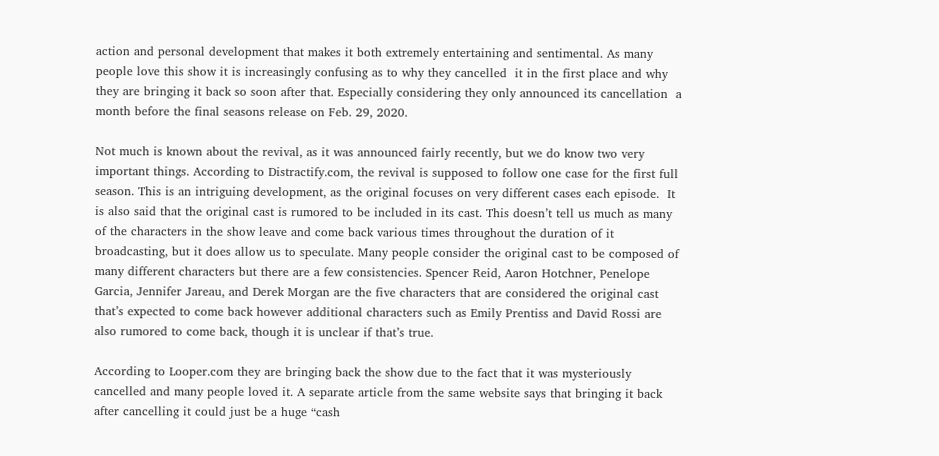action and personal development that makes it both extremely entertaining and sentimental. As many people love this show it is increasingly confusing as to why they cancelled  it in the first place and why they are bringing it back so soon after that. Especially considering they only announced its cancellation  a month before the final seasons release on Feb. 29, 2020.

Not much is known about the revival, as it was announced fairly recently, but we do know two very important things. According to Distractify.com, the revival is supposed to follow one case for the first full season. This is an intriguing development, as the original focuses on very different cases each episode.  It is also said that the original cast is rumored to be included in its cast. This doesn’t tell us much as many of the characters in the show leave and come back various times throughout the duration of it broadcasting, but it does allow us to speculate. Many people consider the original cast to be composed of many different characters but there are a few consistencies. Spencer Reid, Aaron Hotchner, Penelope Garcia, Jennifer Jareau, and Derek Morgan are the five characters that are considered the original cast that’s expected to come back however additional characters such as Emily Prentiss and David Rossi are also rumored to come back, though it is unclear if that’s true.

According to Looper.com they are bringing back the show due to the fact that it was mysteriously cancelled and many people loved it. A separate article from the same website says that bringing it back after cancelling it could just be a huge “cash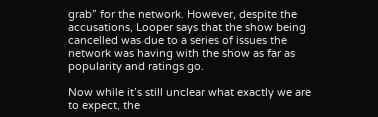grab” for the network. However, despite the accusations, Looper says that the show being cancelled was due to a series of issues the network was having with the show as far as popularity and ratings go.

Now while it’s still unclear what exactly we are to expect, the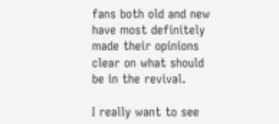fans both old and new have most definitely made their opinions clear on what should be in the revival.

I really want to see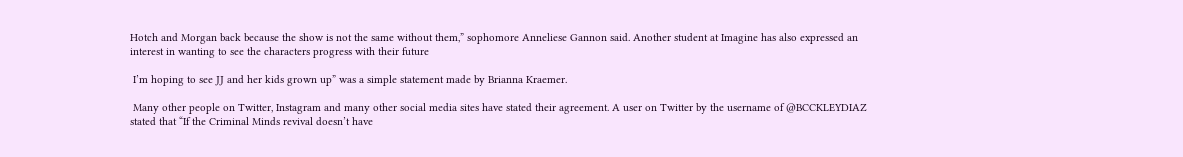Hotch and Morgan back because the show is not the same without them,” sophomore Anneliese Gannon said. Another student at Imagine has also expressed an interest in wanting to see the characters progress with their future

 I’m hoping to see JJ and her kids grown up” was a simple statement made by Brianna Kraemer.

 Many other people on Twitter, Instagram and many other social media sites have stated their agreement. A user on Twitter by the username of @BCCKLEYDIAZ stated that “If the Criminal Minds revival doesn’t have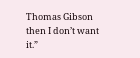Thomas Gibson then I don’t want it.”